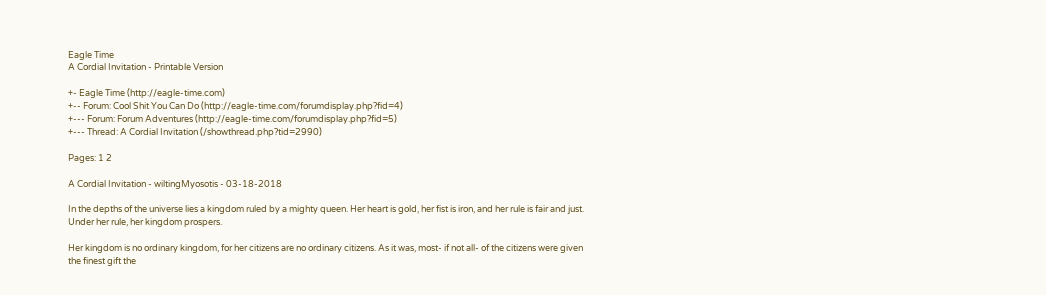Eagle Time
A Cordial Invitation - Printable Version

+- Eagle Time (http://eagle-time.com)
+-- Forum: Cool Shit You Can Do (http://eagle-time.com/forumdisplay.php?fid=4)
+--- Forum: Forum Adventures (http://eagle-time.com/forumdisplay.php?fid=5)
+--- Thread: A Cordial Invitation (/showthread.php?tid=2990)

Pages: 1 2

A Cordial Invitation - wiltingMyosotis - 03-18-2018

In the depths of the universe lies a kingdom ruled by a mighty queen. Her heart is gold, her fist is iron, and her rule is fair and just. Under her rule, her kingdom prospers.

Her kingdom is no ordinary kingdom, for her citizens are no ordinary citizens. As it was, most- if not all- of the citizens were given the finest gift the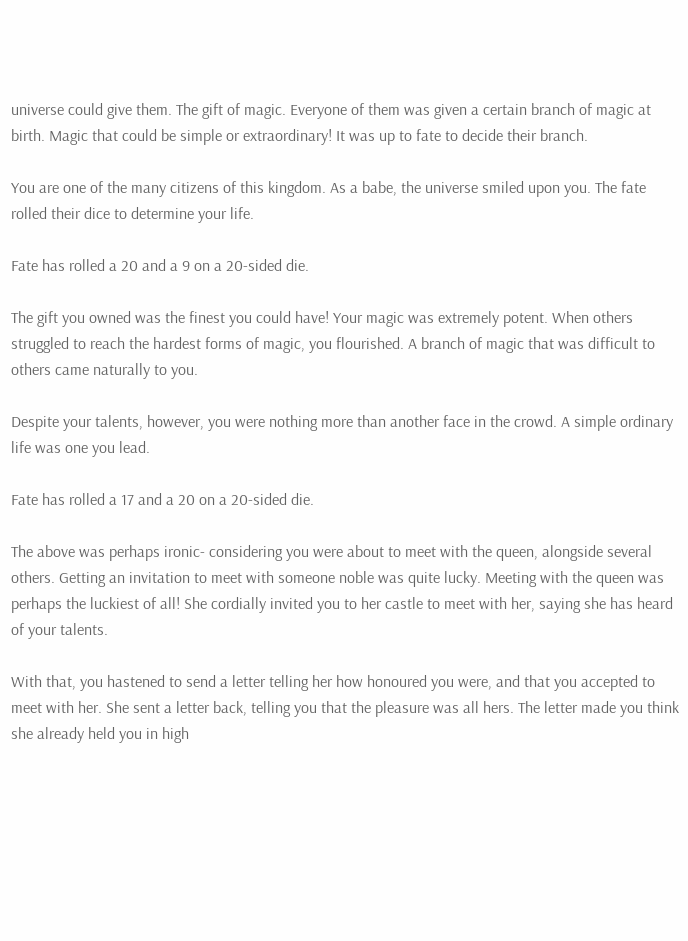universe could give them. The gift of magic. Everyone of them was given a certain branch of magic at birth. Magic that could be simple or extraordinary! It was up to fate to decide their branch.

You are one of the many citizens of this kingdom. As a babe, the universe smiled upon you. The fate rolled their dice to determine your life.

Fate has rolled a 20 and a 9 on a 20-sided die.

The gift you owned was the finest you could have! Your magic was extremely potent. When others struggled to reach the hardest forms of magic, you flourished. A branch of magic that was difficult to others came naturally to you.

Despite your talents, however, you were nothing more than another face in the crowd. A simple ordinary life was one you lead.

Fate has rolled a 17 and a 20 on a 20-sided die.

The above was perhaps ironic- considering you were about to meet with the queen, alongside several others. Getting an invitation to meet with someone noble was quite lucky. Meeting with the queen was perhaps the luckiest of all! She cordially invited you to her castle to meet with her, saying she has heard of your talents.

With that, you hastened to send a letter telling her how honoured you were, and that you accepted to meet with her. She sent a letter back, telling you that the pleasure was all hers. The letter made you think she already held you in high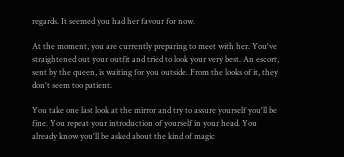regards. It seemed you had her favour for now.

At the moment, you are currently preparing to meet with her. You've straightened out your outfit and tried to look your very best. An escort, sent by the queen, is waiting for you outside. From the looks of it, they don't seem too patient.

You take one last look at the mirror and try to assure yourself you'll be fine. You repeat your introduction of yourself in your head. You already know you'll be asked about the kind of magic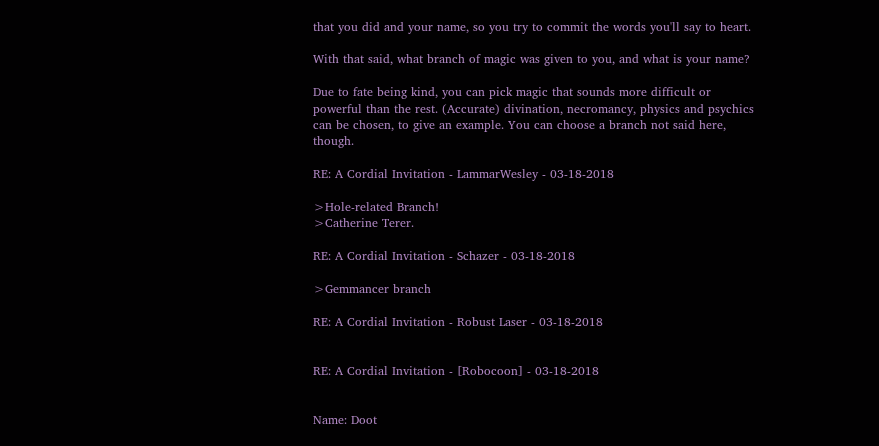that you did and your name, so you try to commit the words you'll say to heart.

With that said, what branch of magic was given to you, and what is your name?

Due to fate being kind, you can pick magic that sounds more difficult or powerful than the rest. (Accurate) divination, necromancy, physics and psychics can be chosen, to give an example. You can choose a branch not said here, though.

RE: A Cordial Invitation - LammarWesley - 03-18-2018

>Hole-related Branch!
>Catherine Terer.

RE: A Cordial Invitation - Schazer - 03-18-2018

>Gemmancer branch

RE: A Cordial Invitation - Robust Laser - 03-18-2018


RE: A Cordial Invitation - [Robocoon] - 03-18-2018


Name: Doot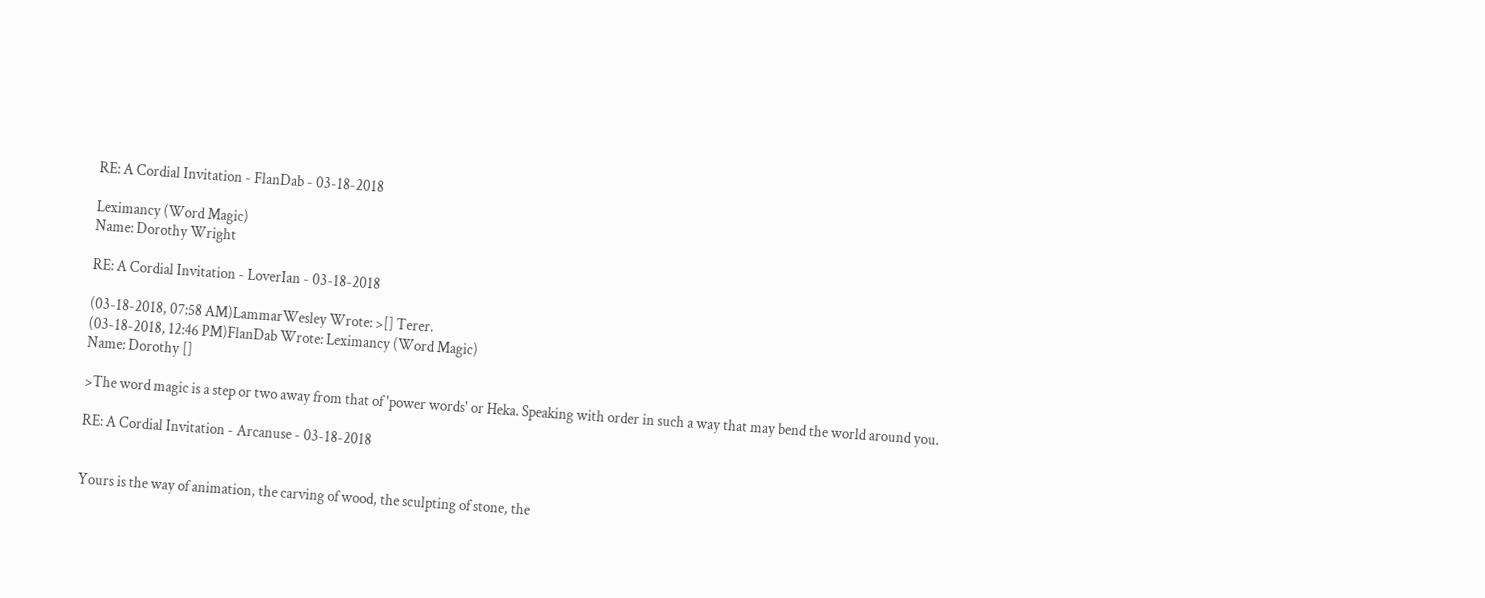RE: A Cordial Invitation - FlanDab - 03-18-2018

Leximancy (Word Magic)
Name: Dorothy Wright

RE: A Cordial Invitation - LoverIan - 03-18-2018

(03-18-2018, 07:58 AM)LammarWesley Wrote: >[] Terer.
(03-18-2018, 12:46 PM)FlanDab Wrote: Leximancy (Word Magic)
Name: Dorothy []

>The word magic is a step or two away from that of 'power words' or Heka. Speaking with order in such a way that may bend the world around you.

RE: A Cordial Invitation - Arcanuse - 03-18-2018


Yours is the way of animation, the carving of wood, the sculpting of stone, the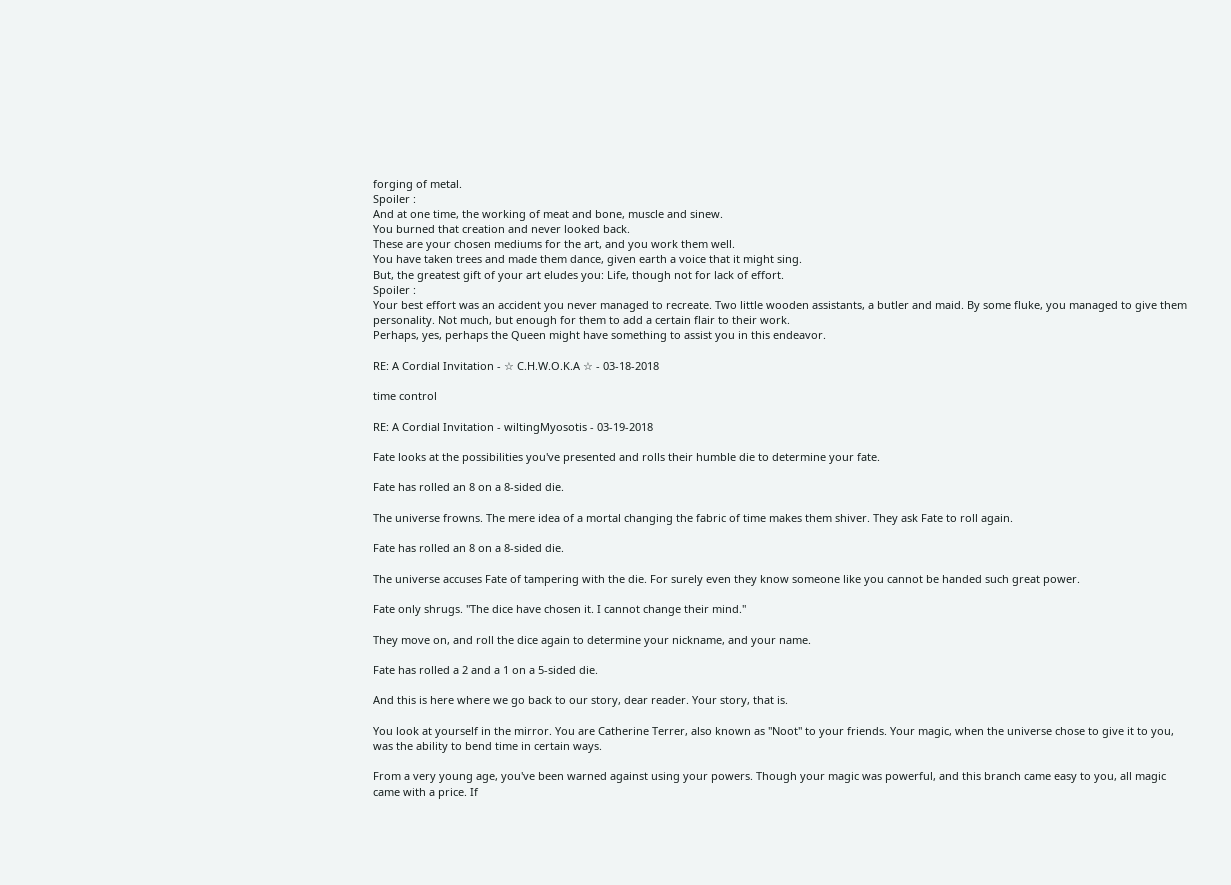forging of metal.
Spoiler :
And at one time, the working of meat and bone, muscle and sinew.
You burned that creation and never looked back.
These are your chosen mediums for the art, and you work them well.
You have taken trees and made them dance, given earth a voice that it might sing.
But, the greatest gift of your art eludes you: Life, though not for lack of effort.
Spoiler :
Your best effort was an accident you never managed to recreate. Two little wooden assistants, a butler and maid. By some fluke, you managed to give them personality. Not much, but enough for them to add a certain flair to their work.
Perhaps, yes, perhaps the Queen might have something to assist you in this endeavor.

RE: A Cordial Invitation - ☆ C.H.W.O.K.A ☆ - 03-18-2018

time control

RE: A Cordial Invitation - wiltingMyosotis - 03-19-2018

Fate looks at the possibilities you've presented and rolls their humble die to determine your fate.

Fate has rolled an 8 on a 8-sided die.

The universe frowns. The mere idea of a mortal changing the fabric of time makes them shiver. They ask Fate to roll again.

Fate has rolled an 8 on a 8-sided die.

The universe accuses Fate of tampering with the die. For surely even they know someone like you cannot be handed such great power.

Fate only shrugs. "The dice have chosen it. I cannot change their mind."

They move on, and roll the dice again to determine your nickname, and your name.

Fate has rolled a 2 and a 1 on a 5-sided die.

And this is here where we go back to our story, dear reader. Your story, that is.

You look at yourself in the mirror. You are Catherine Terrer, also known as "Noot" to your friends. Your magic, when the universe chose to give it to you, was the ability to bend time in certain ways.

From a very young age, you've been warned against using your powers. Though your magic was powerful, and this branch came easy to you, all magic came with a price. If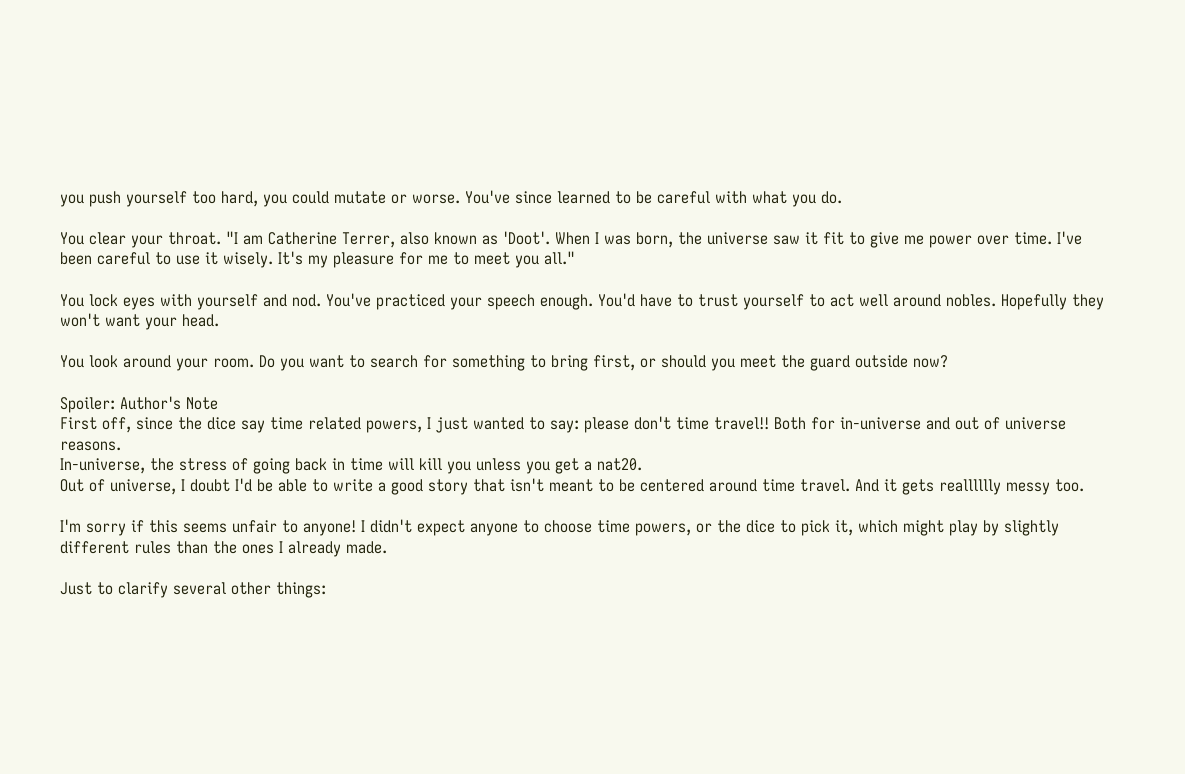you push yourself too hard, you could mutate or worse. You've since learned to be careful with what you do.

You clear your throat. "I am Catherine Terrer, also known as 'Doot'. When I was born, the universe saw it fit to give me power over time. I've been careful to use it wisely. It's my pleasure for me to meet you all."

You lock eyes with yourself and nod. You've practiced your speech enough. You'd have to trust yourself to act well around nobles. Hopefully they won't want your head.

You look around your room. Do you want to search for something to bring first, or should you meet the guard outside now?

Spoiler: Author's Note
First off, since the dice say time related powers, I just wanted to say: please don't time travel!! Both for in-universe and out of universe reasons.
In-universe, the stress of going back in time will kill you unless you get a nat20.
Out of universe, I doubt I'd be able to write a good story that isn't meant to be centered around time travel. And it gets realllllly messy too.

I'm sorry if this seems unfair to anyone! I didn't expect anyone to choose time powers, or the dice to pick it, which might play by slightly different rules than the ones I already made.

Just to clarify several other things: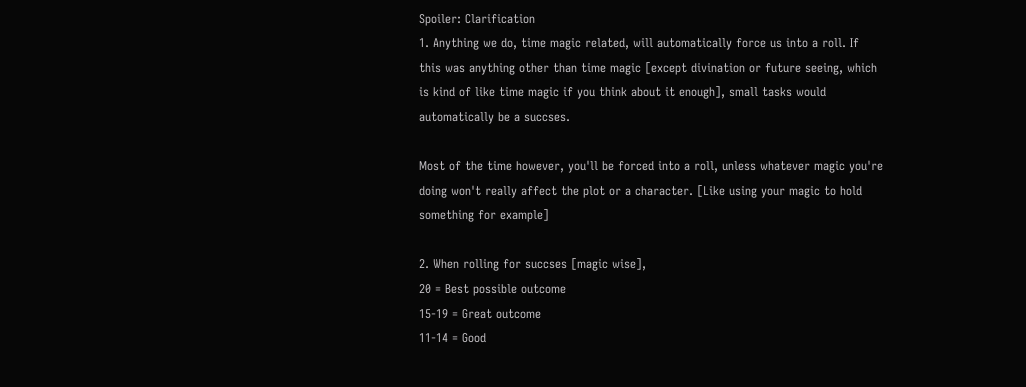Spoiler: Clarification
1. Anything we do, time magic related, will automatically force us into a roll. If this was anything other than time magic [except divination or future seeing, which is kind of like time magic if you think about it enough], small tasks would automatically be a succses.

Most of the time however, you'll be forced into a roll, unless whatever magic you're doing won't really affect the plot or a character. [Like using your magic to hold something for example]

2. When rolling for succses [magic wise],
20 = Best possible outcome
15-19 = Great outcome
11-14 = Good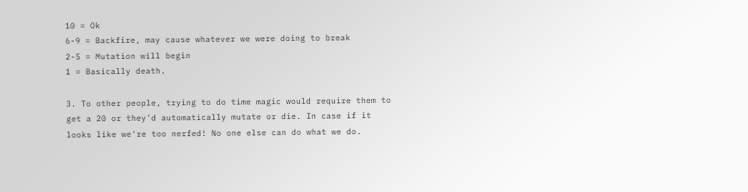10 = Ok
6-9 = Backfire, may cause whatever we were doing to break
2-5 = Mutation will begin
1 = Basically death.

3. To other people, trying to do time magic would require them to get a 20 or they'd automatically mutate or die. In case if it looks like we're too nerfed! No one else can do what we do.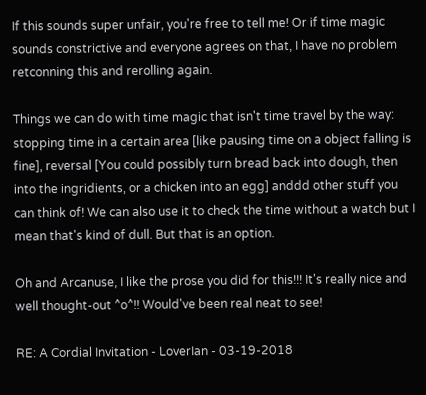If this sounds super unfair, you're free to tell me! Or if time magic sounds constrictive and everyone agrees on that, I have no problem retconning this and rerolling again.

Things we can do with time magic that isn't time travel by the way: stopping time in a certain area [like pausing time on a object falling is fine], reversal [You could possibly turn bread back into dough, then into the ingridients, or a chicken into an egg] anddd other stuff you can think of! We can also use it to check the time without a watch but I mean that's kind of dull. But that is an option.

Oh and Arcanuse, I like the prose you did for this!!! It's really nice and well thought-out ^o^!! Would've been real neat to see!

RE: A Cordial Invitation - LoverIan - 03-19-2018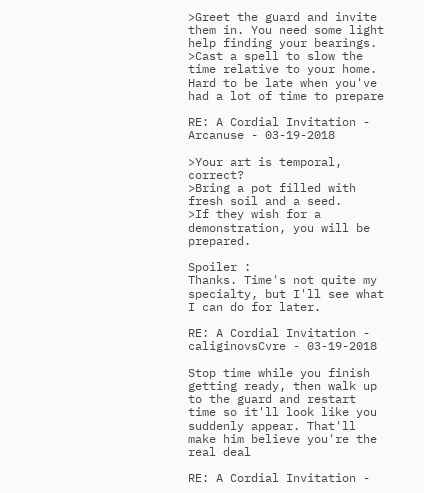>Greet the guard and invite them in. You need some light help finding your bearings.
>Cast a spell to slow the time relative to your home. Hard to be late when you've had a lot of time to prepare

RE: A Cordial Invitation - Arcanuse - 03-19-2018

>Your art is temporal, correct?
>Bring a pot filled with fresh soil and a seed.
>If they wish for a demonstration, you will be prepared.

Spoiler :
Thanks. Time's not quite my specialty, but I'll see what I can do for later.

RE: A Cordial Invitation - caliginovsCvre - 03-19-2018

Stop time while you finish getting ready, then walk up to the guard and restart time so it'll look like you suddenly appear. That'll make him believe you're the real deal

RE: A Cordial Invitation -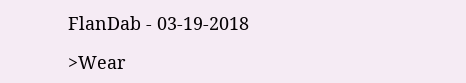FlanDab - 03-19-2018

>Wear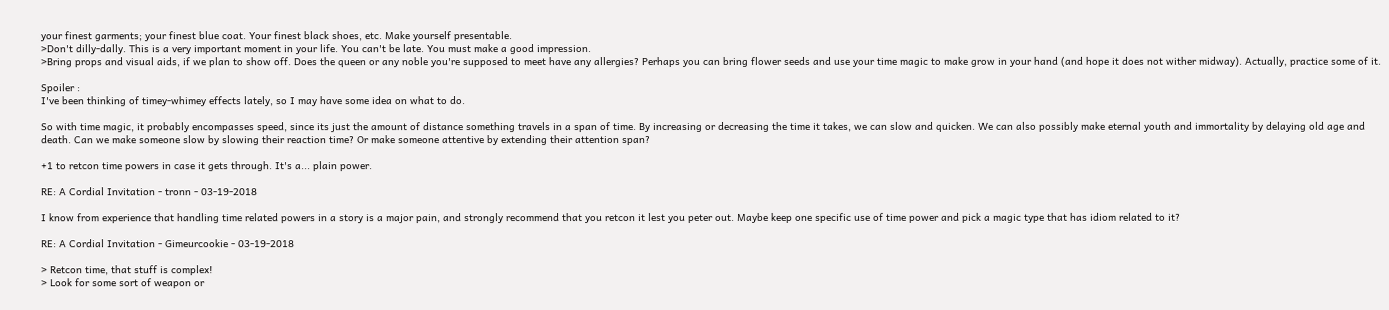your finest garments; your finest blue coat. Your finest black shoes, etc. Make yourself presentable.
>Don't dilly-dally. This is a very important moment in your life. You can't be late. You must make a good impression.
>Bring props and visual aids, if we plan to show off. Does the queen or any noble you're supposed to meet have any allergies? Perhaps you can bring flower seeds and use your time magic to make grow in your hand (and hope it does not wither midway). Actually, practice some of it.

Spoiler :
I've been thinking of timey-whimey effects lately, so I may have some idea on what to do.

So with time magic, it probably encompasses speed, since its just the amount of distance something travels in a span of time. By increasing or decreasing the time it takes, we can slow and quicken. We can also possibly make eternal youth and immortality by delaying old age and death. Can we make someone slow by slowing their reaction time? Or make someone attentive by extending their attention span?

+1 to retcon time powers in case it gets through. It's a... plain power.

RE: A Cordial Invitation - tronn - 03-19-2018

I know from experience that handling time related powers in a story is a major pain, and strongly recommend that you retcon it lest you peter out. Maybe keep one specific use of time power and pick a magic type that has idiom related to it?

RE: A Cordial Invitation - Gimeurcookie - 03-19-2018

> Retcon time, that stuff is complex!
> Look for some sort of weapon or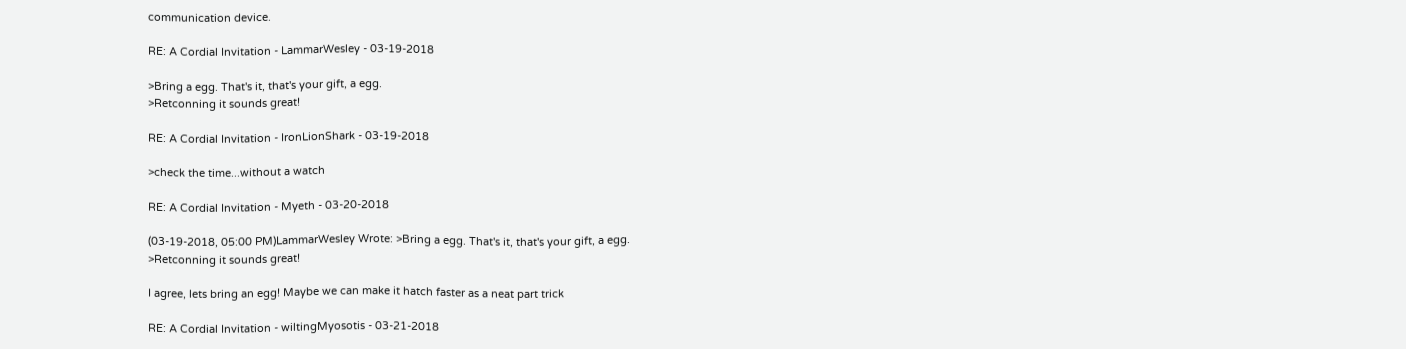communication device.

RE: A Cordial Invitation - LammarWesley - 03-19-2018

>Bring a egg. That's it, that's your gift, a egg.
>Retconning it sounds great!

RE: A Cordial Invitation - IronLionShark - 03-19-2018

>check the time...without a watch

RE: A Cordial Invitation - Myeth - 03-20-2018

(03-19-2018, 05:00 PM)LammarWesley Wrote: >Bring a egg. That's it, that's your gift, a egg.
>Retconning it sounds great!

I agree, lets bring an egg! Maybe we can make it hatch faster as a neat part trick

RE: A Cordial Invitation - wiltingMyosotis - 03-21-2018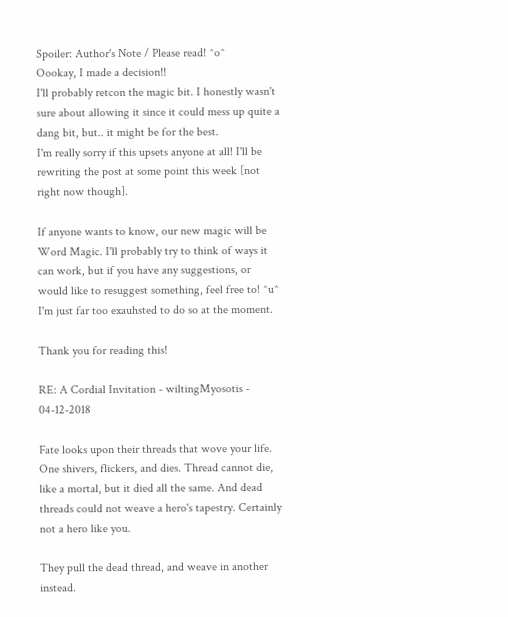Spoiler: Author's Note / Please read! ^o^
Oookay, I made a decision!!
I'll probably retcon the magic bit. I honestly wasn't sure about allowing it since it could mess up quite a dang bit, but.. it might be for the best.
I'm really sorry if this upsets anyone at all! I'll be rewriting the post at some point this week [not right now though].

If anyone wants to know, our new magic will be Word Magic. I'll probably try to think of ways it can work, but if you have any suggestions, or would like to resuggest something, feel free to! ^u^ I'm just far too exauhsted to do so at the moment.

Thank you for reading this!

RE: A Cordial Invitation - wiltingMyosotis - 04-12-2018

Fate looks upon their threads that wove your life. One shivers, flickers, and dies. Thread cannot die, like a mortal, but it died all the same. And dead threads could not weave a hero's tapestry. Certainly not a hero like you.

They pull the dead thread, and weave in another instead.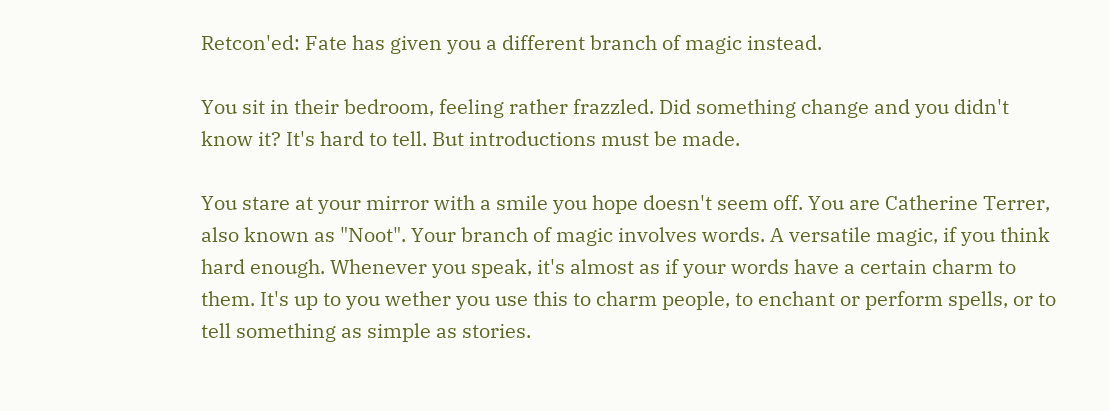Retcon'ed: Fate has given you a different branch of magic instead.

You sit in their bedroom, feeling rather frazzled. Did something change and you didn't know it? It's hard to tell. But introductions must be made.

You stare at your mirror with a smile you hope doesn't seem off. You are Catherine Terrer, also known as "Noot". Your branch of magic involves words. A versatile magic, if you think hard enough. Whenever you speak, it's almost as if your words have a certain charm to them. It's up to you wether you use this to charm people, to enchant or perform spells, or to tell something as simple as stories.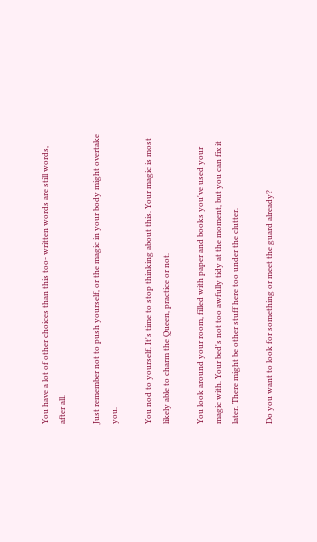You have a lot of other choices than this too- written words are still words, after all.

Just remember not to push yourself, or the magic in your body might overtake you.

You nod to yourself. It's time to stop thinking about this. Your magic is most likely able to charm the Queen, practice or not.

You look around your room, filled with paper and books you've used your magic with. Your bed's not too awfully tidy at the moment, but you can fix it later. There might be other stuff here too under the clutter.

Do you want to look for something or meet the guard already?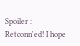Spoiler :
Retconn'ed! I hope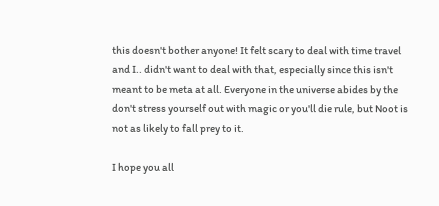this doesn't bother anyone! It felt scary to deal with time travel and I.. didn't want to deal with that, especially since this isn't meant to be meta at all. Everyone in the universe abides by the don't stress yourself out with magic or you'll die rule, but Noot is not as likely to fall prey to it.

I hope you all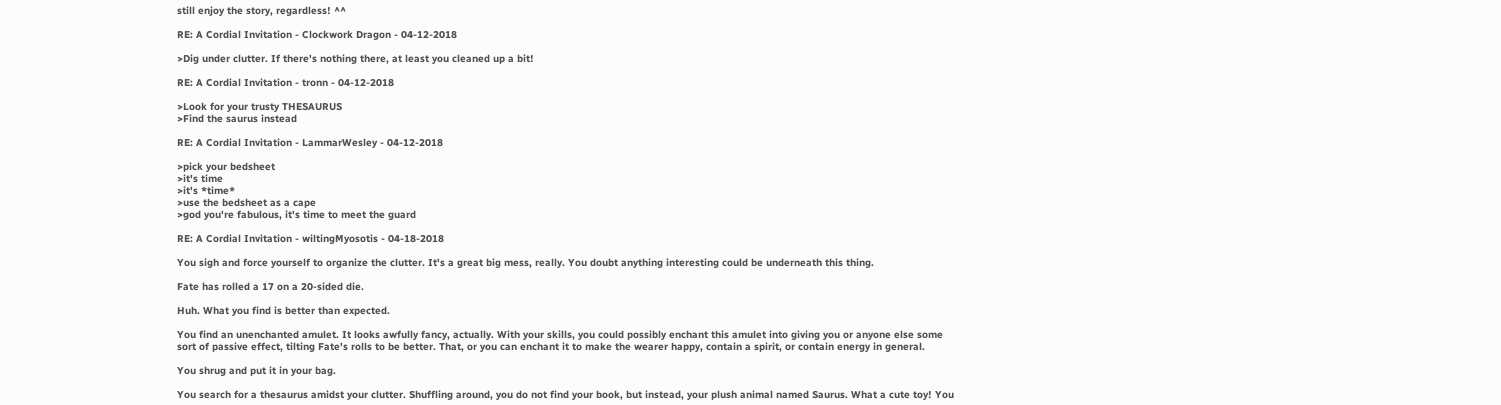still enjoy the story, regardless! ^^

RE: A Cordial Invitation - Clockwork Dragon - 04-12-2018

>Dig under clutter. If there's nothing there, at least you cleaned up a bit!

RE: A Cordial Invitation - tronn - 04-12-2018

>Look for your trusty THESAURUS
>Find the saurus instead

RE: A Cordial Invitation - LammarWesley - 04-12-2018

>pick your bedsheet
>it's time
>it's *time*
>use the bedsheet as a cape
>god you're fabulous, it's time to meet the guard

RE: A Cordial Invitation - wiltingMyosotis - 04-18-2018

You sigh and force yourself to organize the clutter. It's a great big mess, really. You doubt anything interesting could be underneath this thing.

Fate has rolled a 17 on a 20-sided die.

Huh. What you find is better than expected.

You find an unenchanted amulet. It looks awfully fancy, actually. With your skills, you could possibly enchant this amulet into giving you or anyone else some sort of passive effect, tilting Fate's rolls to be better. That, or you can enchant it to make the wearer happy, contain a spirit, or contain energy in general.

You shrug and put it in your bag.

You search for a thesaurus amidst your clutter. Shuffling around, you do not find your book, but instead, your plush animal named Saurus. What a cute toy! You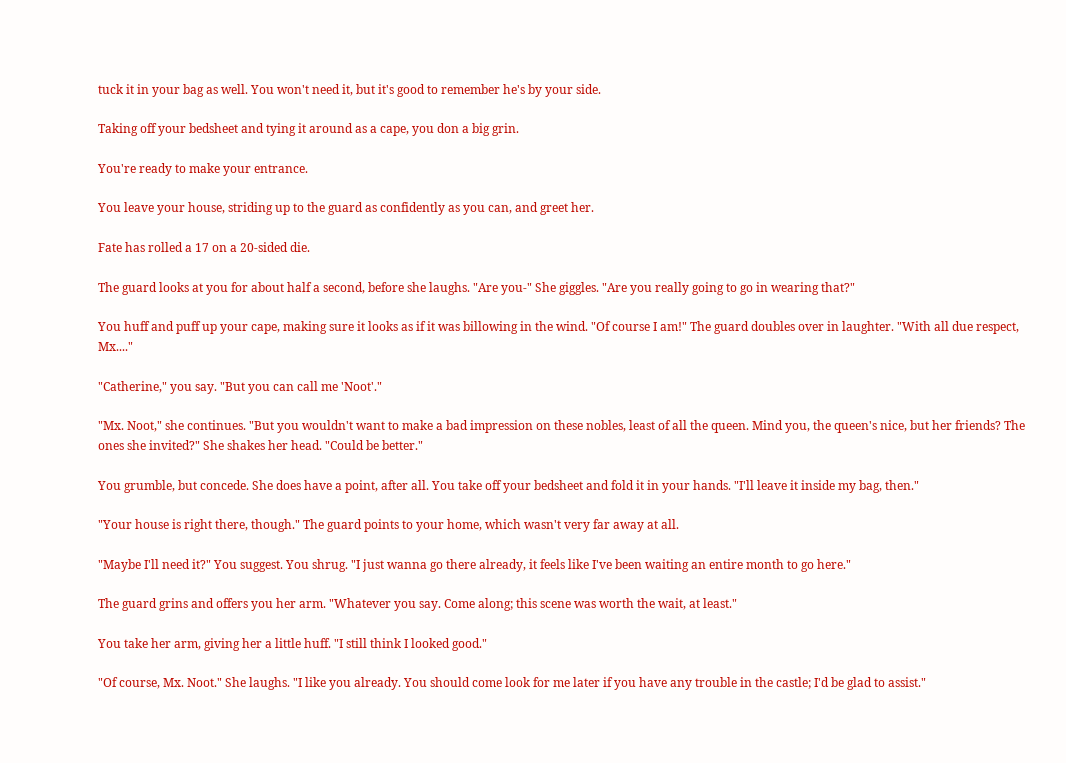tuck it in your bag as well. You won't need it, but it's good to remember he's by your side.

Taking off your bedsheet and tying it around as a cape, you don a big grin.

You're ready to make your entrance.

You leave your house, striding up to the guard as confidently as you can, and greet her.

Fate has rolled a 17 on a 20-sided die.

The guard looks at you for about half a second, before she laughs. "Are you-" She giggles. "Are you really going to go in wearing that?"

You huff and puff up your cape, making sure it looks as if it was billowing in the wind. "Of course I am!" The guard doubles over in laughter. "With all due respect, Mx...."

"Catherine," you say. "But you can call me 'Noot'."

"Mx. Noot," she continues. "But you wouldn't want to make a bad impression on these nobles, least of all the queen. Mind you, the queen's nice, but her friends? The ones she invited?" She shakes her head. "Could be better."

You grumble, but concede. She does have a point, after all. You take off your bedsheet and fold it in your hands. "I'll leave it inside my bag, then."

"Your house is right there, though." The guard points to your home, which wasn't very far away at all.

"Maybe I'll need it?" You suggest. You shrug. "I just wanna go there already, it feels like I've been waiting an entire month to go here."

The guard grins and offers you her arm. "Whatever you say. Come along; this scene was worth the wait, at least."

You take her arm, giving her a little huff. "I still think I looked good."

"Of course, Mx. Noot." She laughs. "I like you already. You should come look for me later if you have any trouble in the castle; I'd be glad to assist."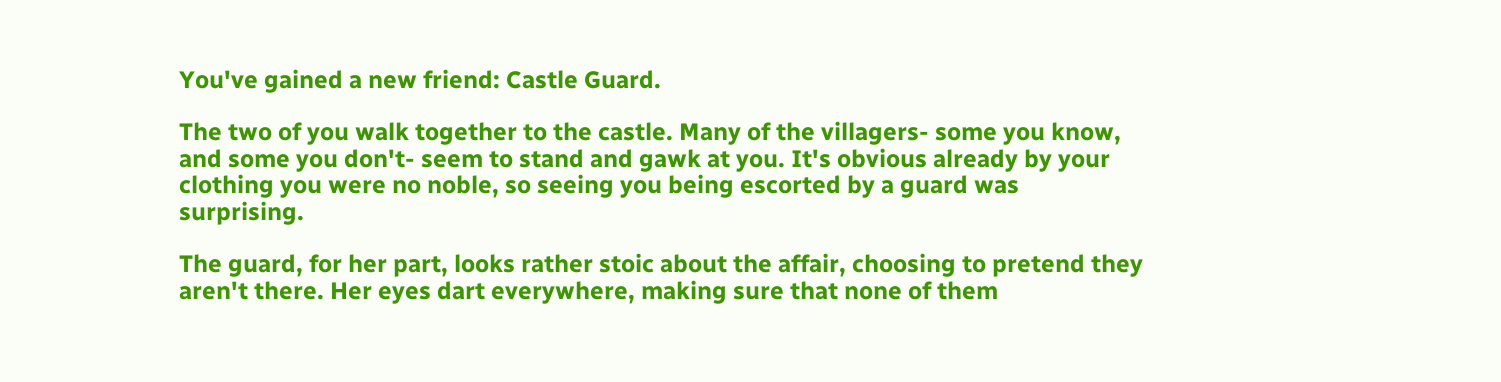You've gained a new friend: Castle Guard.

The two of you walk together to the castle. Many of the villagers- some you know, and some you don't- seem to stand and gawk at you. It's obvious already by your clothing you were no noble, so seeing you being escorted by a guard was surprising.

The guard, for her part, looks rather stoic about the affair, choosing to pretend they aren't there. Her eyes dart everywhere, making sure that none of them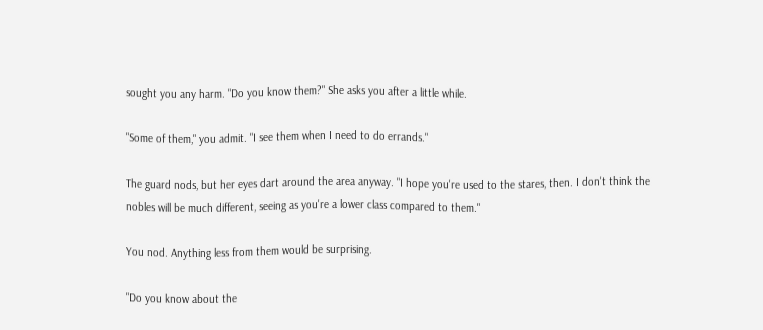sought you any harm. "Do you know them?" She asks you after a little while.

"Some of them," you admit. "I see them when I need to do errands."

The guard nods, but her eyes dart around the area anyway. "I hope you're used to the stares, then. I don't think the nobles will be much different, seeing as you're a lower class compared to them."

You nod. Anything less from them would be surprising.

"Do you know about the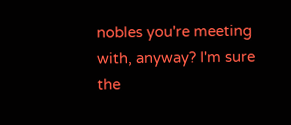nobles you're meeting with, anyway? I'm sure the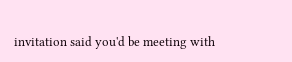invitation said you'd be meeting with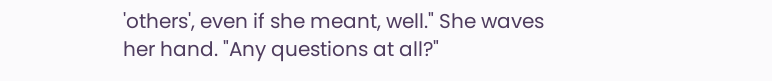'others', even if she meant, well." She waves her hand. "Any questions at all?"